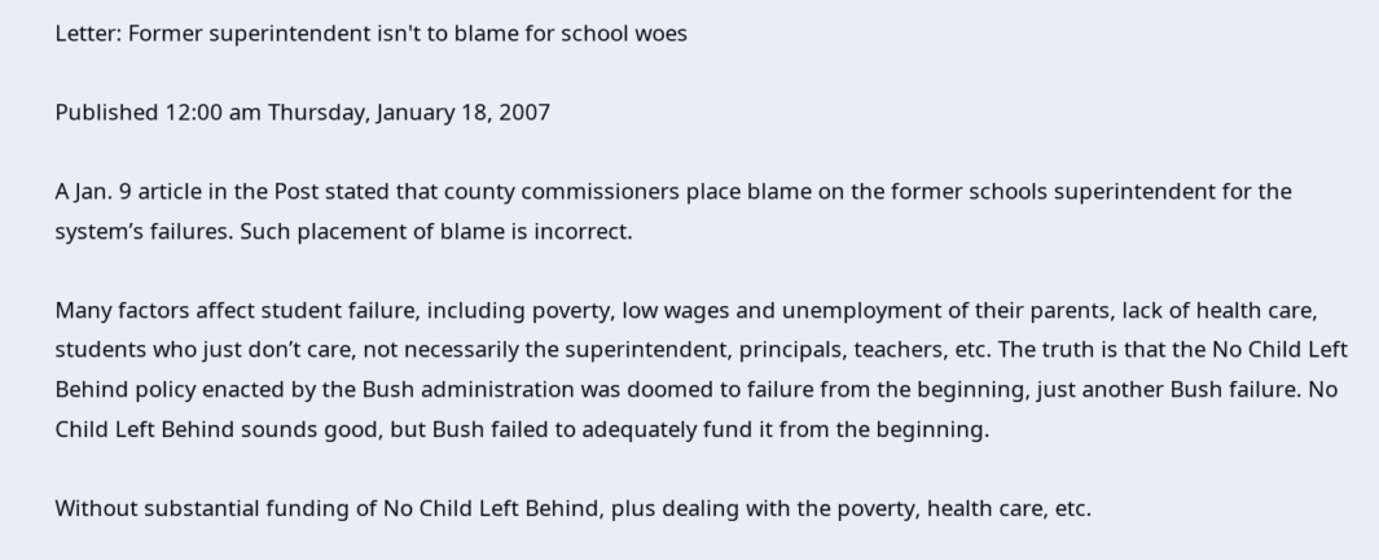Letter: Former superintendent isn't to blame for school woes

Published 12:00 am Thursday, January 18, 2007

A Jan. 9 article in the Post stated that county commissioners place blame on the former schools superintendent for the system’s failures. Such placement of blame is incorrect.

Many factors affect student failure, including poverty, low wages and unemployment of their parents, lack of health care, students who just don’t care, not necessarily the superintendent, principals, teachers, etc. The truth is that the No Child Left Behind policy enacted by the Bush administration was doomed to failure from the beginning, just another Bush failure. No Child Left Behind sounds good, but Bush failed to adequately fund it from the beginning.

Without substantial funding of No Child Left Behind, plus dealing with the poverty, health care, etc.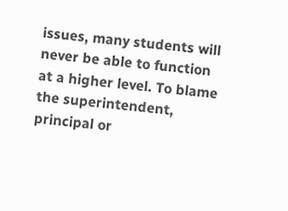issues, many students will never be able to function at a higher level. To blame the superintendent, principal or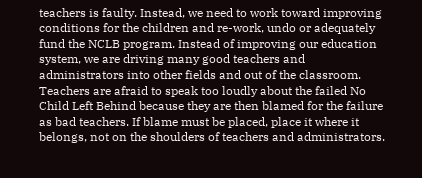teachers is faulty. Instead, we need to work toward improving conditions for the children and re-work, undo or adequately fund the NCLB program. Instead of improving our education system, we are driving many good teachers and administrators into other fields and out of the classroom. Teachers are afraid to speak too loudly about the failed No Child Left Behind because they are then blamed for the failure as bad teachers. If blame must be placed, place it where it belongs, not on the shoulders of teachers and administrators.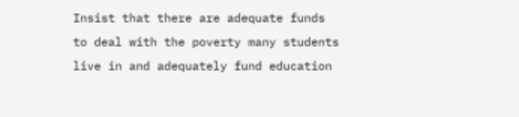Insist that there are adequate funds to deal with the poverty many students live in and adequately fund education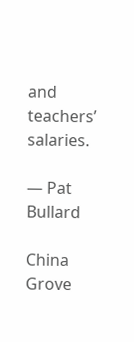and teachers’ salaries.

— Pat Bullard

China Grove